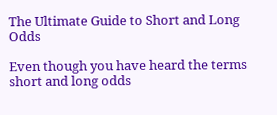The Ultimate Guide to Short and Long Odds

Even though you have heard the terms short and long odds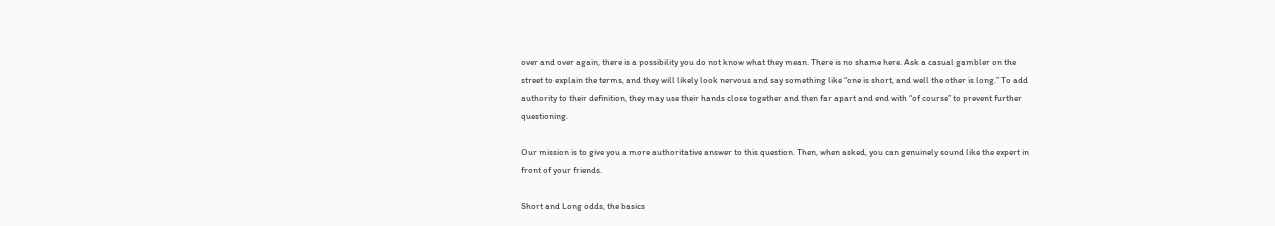over and over again, there is a possibility you do not know what they mean. There is no shame here. Ask a casual gambler on the street to explain the terms, and they will likely look nervous and say something like “one is short, and well the other is long.” To add authority to their definition, they may use their hands close together and then far apart and end with “of course” to prevent further questioning.

Our mission is to give you a more authoritative answer to this question. Then, when asked, you can genuinely sound like the expert in front of your friends.

Short and Long odds, the basics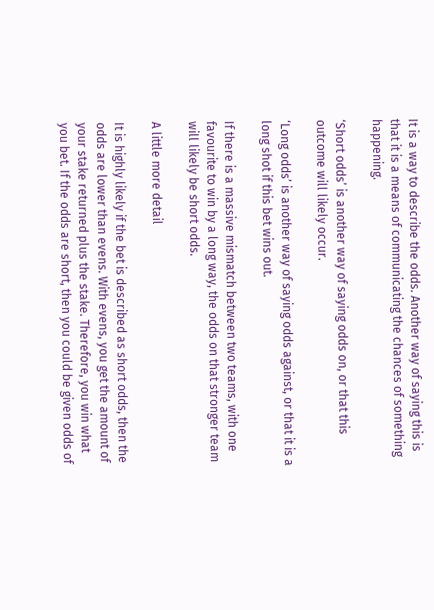It is a way to describe the odds. Another way of saying this is that it is a means of communicating the chances of something happening.

‘Short odds’ is another way of saying odds on, or that this outcome will likely occur.

‘Long odds’ is another way of saying odds against, or that it is a long shot if this bet wins out.

If there is a massive mismatch between two teams, with one favourite to win by a long way, the odds on that stronger team will likely be short odds.

A little more detail

It is highly likely if the bet is described as short odds, then the odds are lower than evens. With evens, you get the amount of your stake returned plus the stake. Therefore, you win what you bet. If the odds are short, then you could be given odds of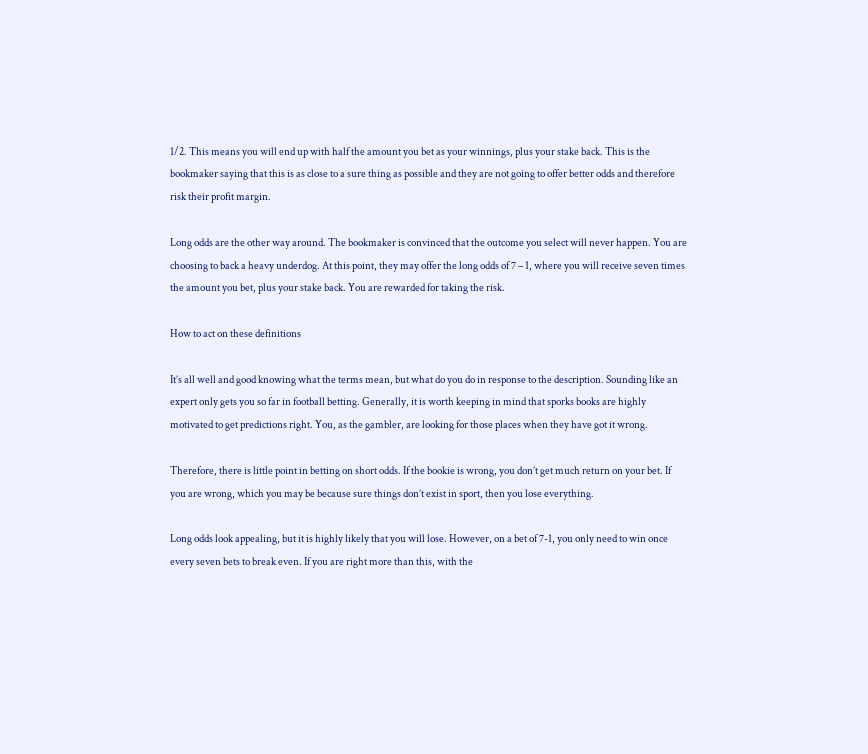1/2. This means you will end up with half the amount you bet as your winnings, plus your stake back. This is the bookmaker saying that this is as close to a sure thing as possible and they are not going to offer better odds and therefore risk their profit margin.

Long odds are the other way around. The bookmaker is convinced that the outcome you select will never happen. You are choosing to back a heavy underdog. At this point, they may offer the long odds of 7 – 1, where you will receive seven times the amount you bet, plus your stake back. You are rewarded for taking the risk.

How to act on these definitions

It’s all well and good knowing what the terms mean, but what do you do in response to the description. Sounding like an expert only gets you so far in football betting. Generally, it is worth keeping in mind that sporks books are highly motivated to get predictions right. You, as the gambler, are looking for those places when they have got it wrong.

Therefore, there is little point in betting on short odds. If the bookie is wrong, you don’t get much return on your bet. If you are wrong, which you may be because sure things don’t exist in sport, then you lose everything.

Long odds look appealing, but it is highly likely that you will lose. However, on a bet of 7-1, you only need to win once every seven bets to break even. If you are right more than this, with the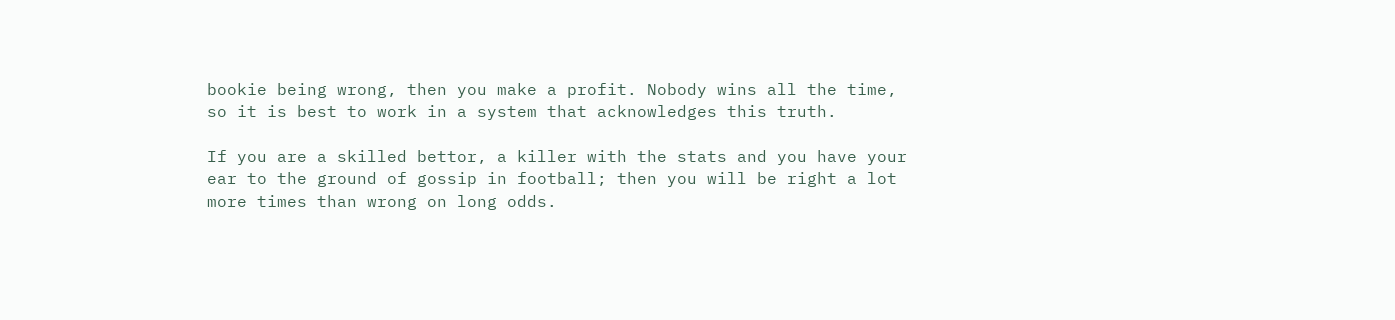bookie being wrong, then you make a profit. Nobody wins all the time, so it is best to work in a system that acknowledges this truth.

If you are a skilled bettor, a killer with the stats and you have your ear to the ground of gossip in football; then you will be right a lot more times than wrong on long odds.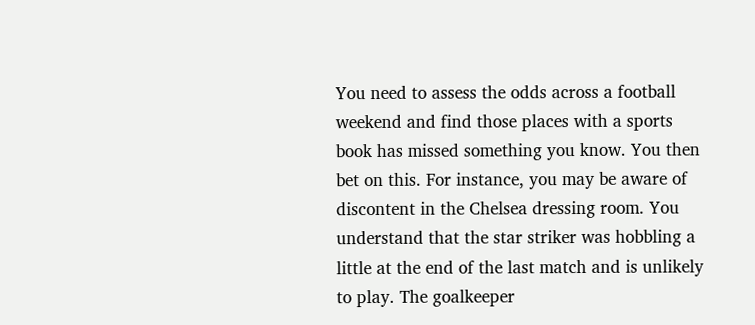You need to assess the odds across a football weekend and find those places with a sports book has missed something you know. You then bet on this. For instance, you may be aware of discontent in the Chelsea dressing room. You understand that the star striker was hobbling a little at the end of the last match and is unlikely to play. The goalkeeper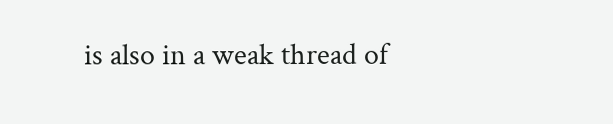is also in a weak thread of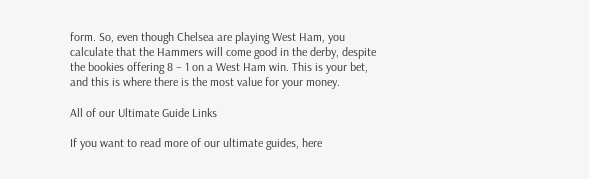form. So, even though Chelsea are playing West Ham, you calculate that the Hammers will come good in the derby, despite the bookies offering 8 – 1 on a West Ham win. This is your bet, and this is where there is the most value for your money.

All of our Ultimate Guide Links

If you want to read more of our ultimate guides, here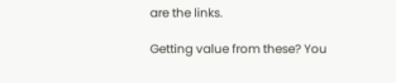are the links.

Getting value from these? You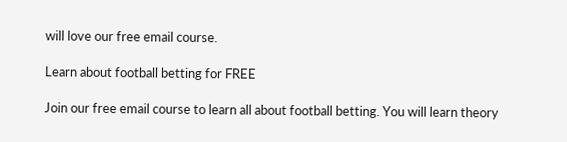will love our free email course.

Learn about football betting for FREE

Join our free email course to learn all about football betting. You will learn theory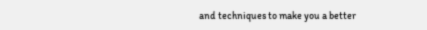and techniques to make you a better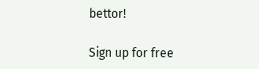bettor!

Sign up for free